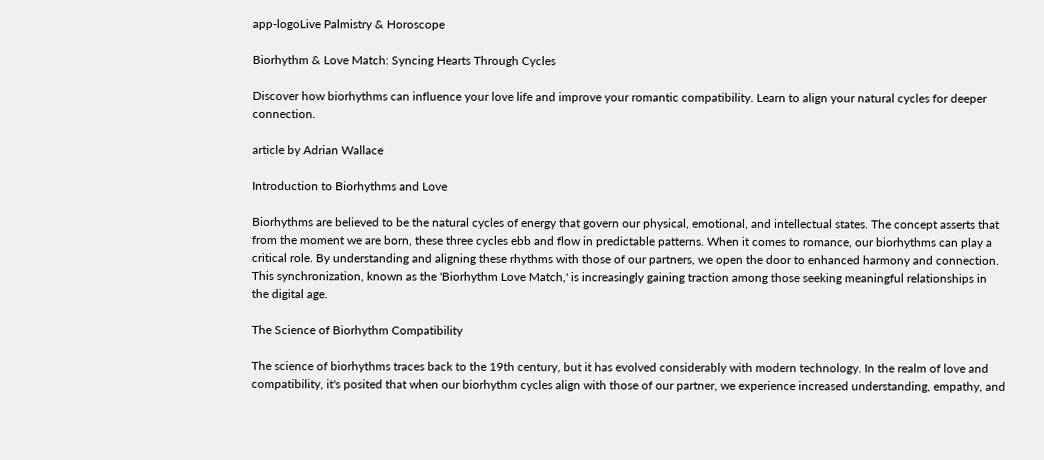app-logoLive Palmistry & Horoscope

Biorhythm & Love Match: Syncing Hearts Through Cycles

Discover how biorhythms can influence your love life and improve your romantic compatibility. Learn to align your natural cycles for deeper connection.

article by Adrian Wallace

Introduction to Biorhythms and Love

Biorhythms are believed to be the natural cycles of energy that govern our physical, emotional, and intellectual states. The concept asserts that from the moment we are born, these three cycles ebb and flow in predictable patterns. When it comes to romance, our biorhythms can play a critical role. By understanding and aligning these rhythms with those of our partners, we open the door to enhanced harmony and connection. This synchronization, known as the 'Biorhythm Love Match,' is increasingly gaining traction among those seeking meaningful relationships in the digital age.

The Science of Biorhythm Compatibility

The science of biorhythms traces back to the 19th century, but it has evolved considerably with modern technology. In the realm of love and compatibility, it's posited that when our biorhythm cycles align with those of our partner, we experience increased understanding, empathy, and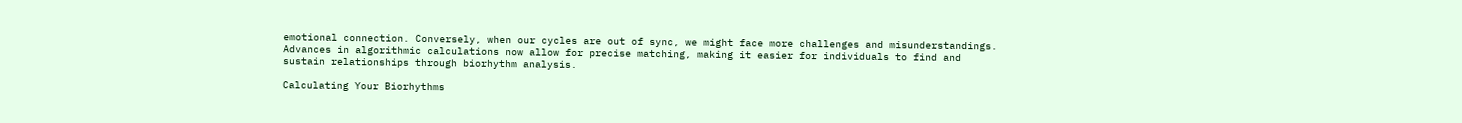emotional connection. Conversely, when our cycles are out of sync, we might face more challenges and misunderstandings. Advances in algorithmic calculations now allow for precise matching, making it easier for individuals to find and sustain relationships through biorhythm analysis.

Calculating Your Biorhythms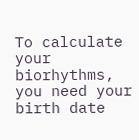To calculate your biorhythms, you need your birth date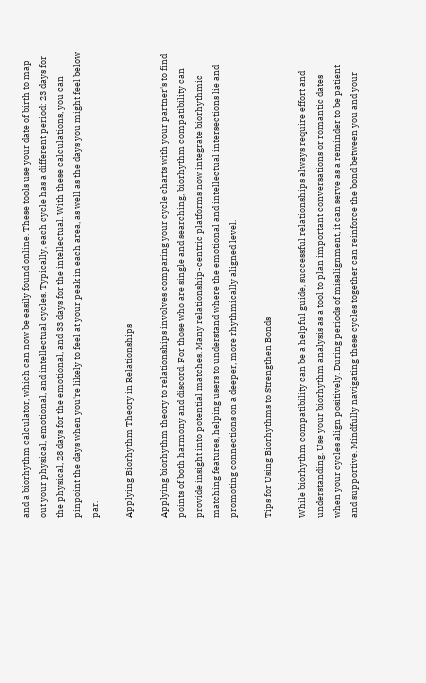and a biorhythm calculator, which can now be easily found online. These tools use your date of birth to map out your physical, emotional, and intellectual cycles. Typically, each cycle has a different period: 23 days for the physical, 28 days for the emotional, and 33 days for the intellectual. With these calculations, you can pinpoint the days when you're likely to feel at your peak in each area, as well as the days you might feel below par.

Applying Biorhythm Theory in Relationships

Applying biorhythm theory to relationships involves comparing your cycle charts with your partner's to find points of both harmony and discord. For those who are single and searching, biorhythm compatibility can provide insight into potential matches. Many relationship-centric platforms now integrate biorhythmic matching features, helping users to understand where the emotional and intellectual intersections lie and promoting connections on a deeper, more rhythmically aligned level.

Tips for Using Biorhythms to Strengthen Bonds

While biorhythm compatibility can be a helpful guide, successful relationships always require effort and understanding. Use your biorhythm analysis as a tool to plan important conversations or romantic dates when your cycles align positively. During periods of misalignment, it can serve as a reminder to be patient and supportive. Mindfully navigating these cycles together can reinforce the bond between you and your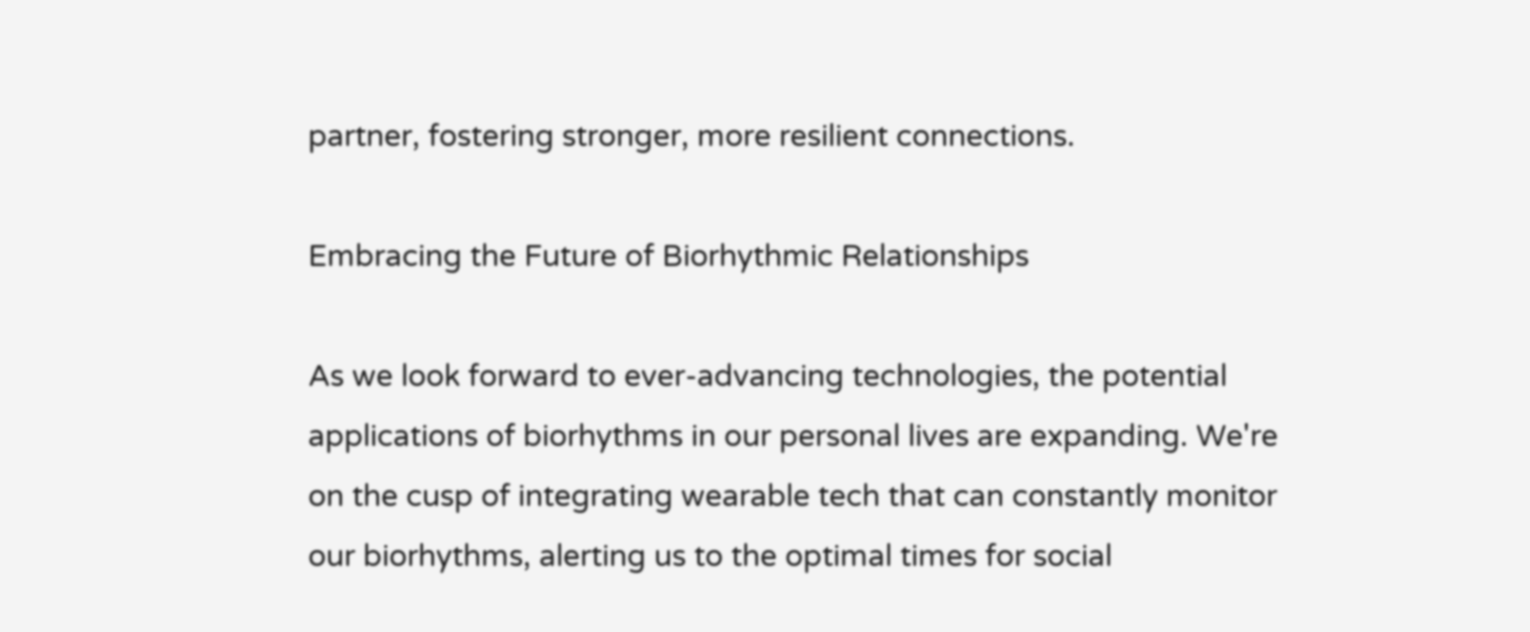partner, fostering stronger, more resilient connections.

Embracing the Future of Biorhythmic Relationships

As we look forward to ever-advancing technologies, the potential applications of biorhythms in our personal lives are expanding. We're on the cusp of integrating wearable tech that can constantly monitor our biorhythms, alerting us to the optimal times for social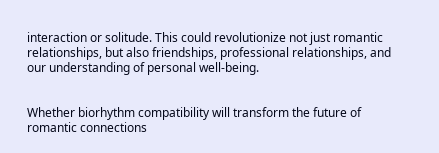interaction or solitude. This could revolutionize not just romantic relationships, but also friendships, professional relationships, and our understanding of personal well-being.


Whether biorhythm compatibility will transform the future of romantic connections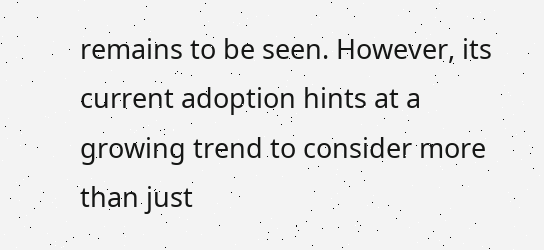remains to be seen. However, its current adoption hints at a growing trend to consider more than just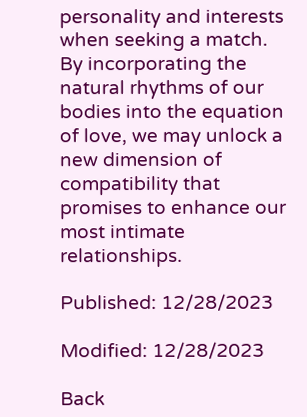personality and interests when seeking a match. By incorporating the natural rhythms of our bodies into the equation of love, we may unlock a new dimension of compatibility that promises to enhance our most intimate relationships.

Published: 12/28/2023

Modified: 12/28/2023

Back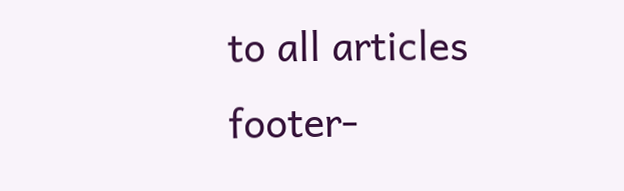to all articles
footer-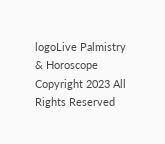logoLive Palmistry & Horoscope
Copyright 2023 All Rights Reserved